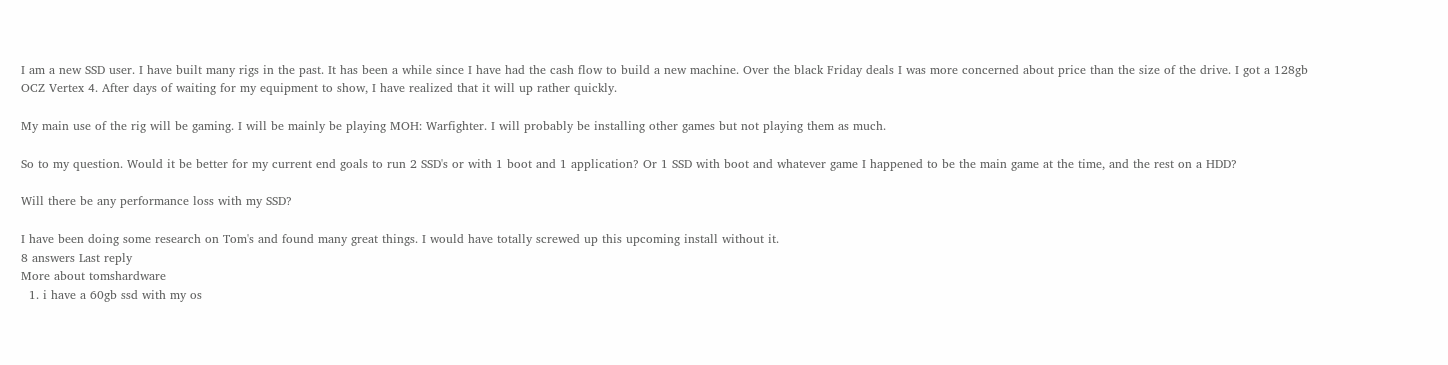I am a new SSD user. I have built many rigs in the past. It has been a while since I have had the cash flow to build a new machine. Over the black Friday deals I was more concerned about price than the size of the drive. I got a 128gb OCZ Vertex 4. After days of waiting for my equipment to show, I have realized that it will up rather quickly.

My main use of the rig will be gaming. I will be mainly be playing MOH: Warfighter. I will probably be installing other games but not playing them as much.

So to my question. Would it be better for my current end goals to run 2 SSD's or with 1 boot and 1 application? Or 1 SSD with boot and whatever game I happened to be the main game at the time, and the rest on a HDD?

Will there be any performance loss with my SSD?

I have been doing some research on Tom's and found many great things. I would have totally screwed up this upcoming install without it.
8 answers Last reply
More about tomshardware
  1. i have a 60gb ssd with my os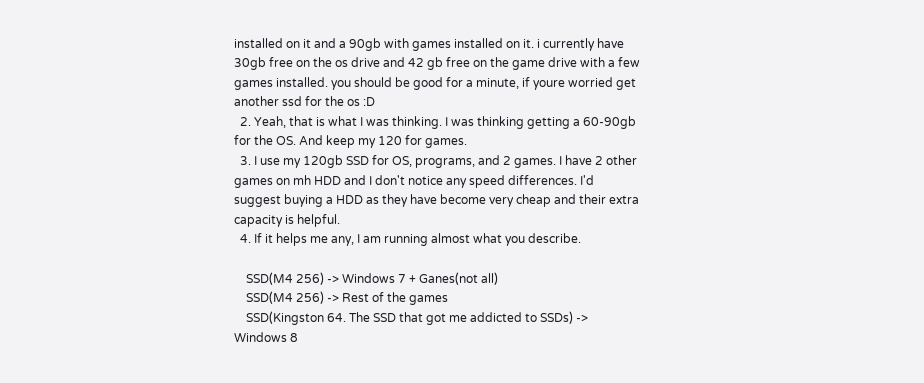installed on it and a 90gb with games installed on it. i currently have 30gb free on the os drive and 42 gb free on the game drive with a few games installed. you should be good for a minute, if youre worried get another ssd for the os :D
  2. Yeah, that is what I was thinking. I was thinking getting a 60-90gb for the OS. And keep my 120 for games.
  3. I use my 120gb SSD for OS, programs, and 2 games. I have 2 other games on mh HDD and I don't notice any speed differences. I'd suggest buying a HDD as they have become very cheap and their extra capacity is helpful.
  4. If it helps me any, I am running almost what you describe.

    SSD(M4 256) -> Windows 7 + Ganes(not all)
    SSD(M4 256) -> Rest of the games
    SSD(Kingston 64. The SSD that got me addicted to SSDs) -> Windows 8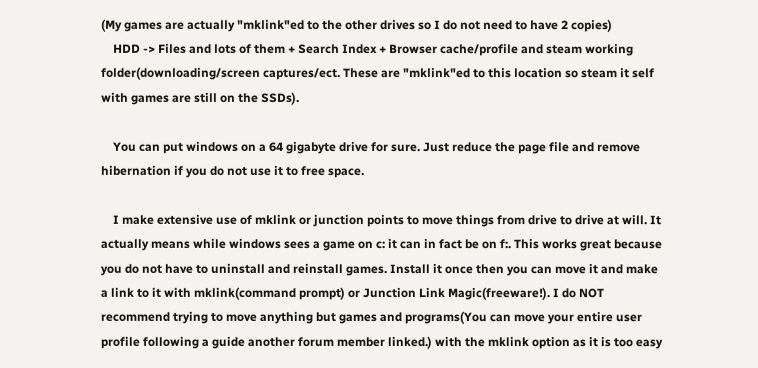(My games are actually "mklink"ed to the other drives so I do not need to have 2 copies)
    HDD -> Files and lots of them + Search Index + Browser cache/profile and steam working folder(downloading/screen captures/ect. These are "mklink"ed to this location so steam it self with games are still on the SSDs).

    You can put windows on a 64 gigabyte drive for sure. Just reduce the page file and remove hibernation if you do not use it to free space.

    I make extensive use of mklink or junction points to move things from drive to drive at will. It actually means while windows sees a game on c: it can in fact be on f:. This works great because you do not have to uninstall and reinstall games. Install it once then you can move it and make a link to it with mklink(command prompt) or Junction Link Magic(freeware!). I do NOT recommend trying to move anything but games and programs(You can move your entire user profile following a guide another forum member linked.) with the mklink option as it is too easy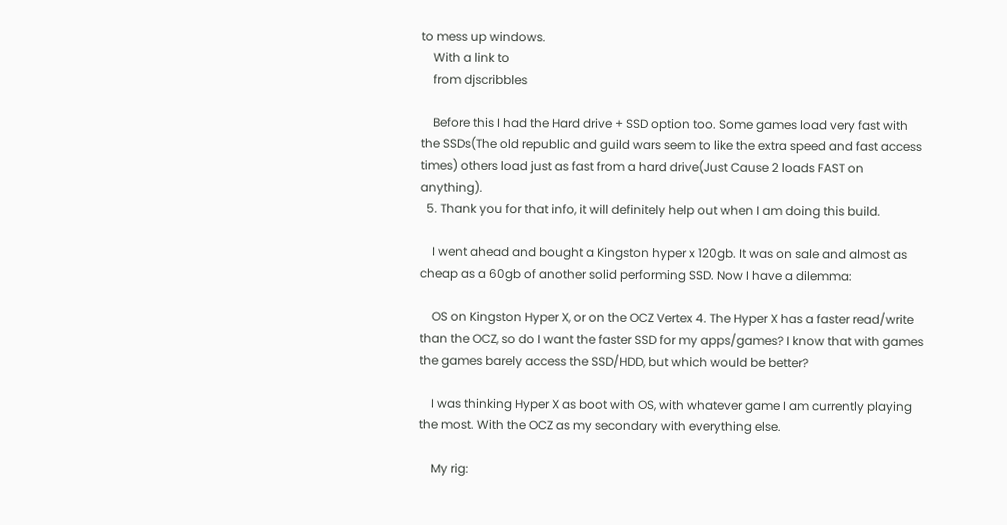to mess up windows.
    With a link to
    from djscribbles

    Before this I had the Hard drive + SSD option too. Some games load very fast with the SSDs(The old republic and guild wars seem to like the extra speed and fast access times) others load just as fast from a hard drive(Just Cause 2 loads FAST on anything).
  5. Thank you for that info, it will definitely help out when I am doing this build.

    I went ahead and bought a Kingston hyper x 120gb. It was on sale and almost as cheap as a 60gb of another solid performing SSD. Now I have a dilemma:

    OS on Kingston Hyper X, or on the OCZ Vertex 4. The Hyper X has a faster read/write than the OCZ, so do I want the faster SSD for my apps/games? I know that with games the games barely access the SSD/HDD, but which would be better?

    I was thinking Hyper X as boot with OS, with whatever game I am currently playing the most. With the OCZ as my secondary with everything else.

    My rig: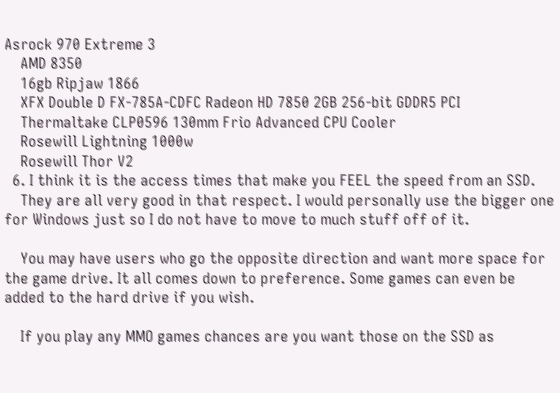Asrock 970 Extreme 3
    AMD 8350
    16gb Ripjaw 1866
    XFX Double D FX-785A-CDFC Radeon HD 7850 2GB 256-bit GDDR5 PCI
    Thermaltake CLP0596 130mm Frio Advanced CPU Cooler
    Rosewill Lightning 1000w
    Rosewill Thor V2
  6. I think it is the access times that make you FEEL the speed from an SSD.
    They are all very good in that respect. I would personally use the bigger one for Windows just so I do not have to move to much stuff off of it.

    You may have users who go the opposite direction and want more space for the game drive. It all comes down to preference. Some games can even be added to the hard drive if you wish.

    If you play any MMO games chances are you want those on the SSD as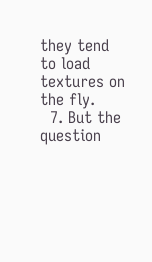they tend to load textures on the fly.
  7. But the question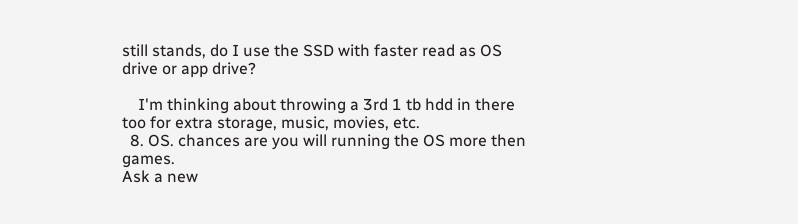still stands, do I use the SSD with faster read as OS drive or app drive?

    I'm thinking about throwing a 3rd 1 tb hdd in there too for extra storage, music, movies, etc.
  8. OS. chances are you will running the OS more then games.
Ask a new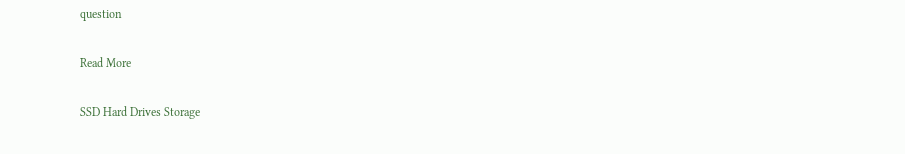question

Read More

SSD Hard Drives Storage